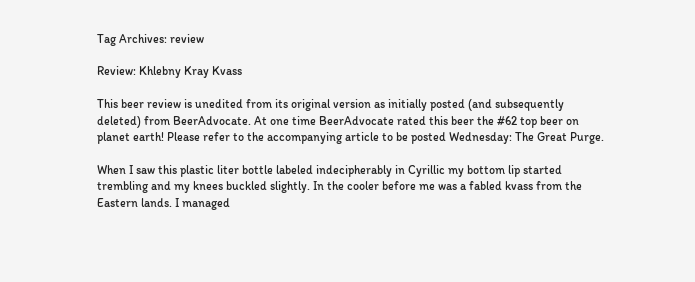Tag Archives: review

Review: Khlebny Kray Kvass

This beer review is unedited from its original version as initially posted (and subsequently deleted) from BeerAdvocate. At one time BeerAdvocate rated this beer the #62 top beer on planet earth! Please refer to the accompanying article to be posted Wednesday: The Great Purge.

When I saw this plastic liter bottle labeled indecipherably in Cyrillic my bottom lip started trembling and my knees buckled slightly. In the cooler before me was a fabled kvass from the Eastern lands. I managed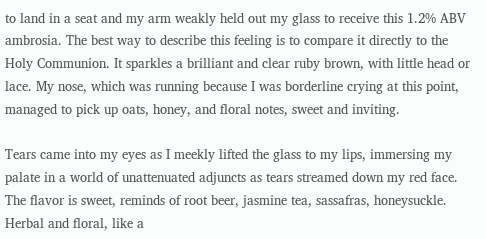to land in a seat and my arm weakly held out my glass to receive this 1.2% ABV ambrosia. The best way to describe this feeling is to compare it directly to the Holy Communion. It sparkles a brilliant and clear ruby brown, with little head or lace. My nose, which was running because I was borderline crying at this point, managed to pick up oats, honey, and floral notes, sweet and inviting.

Tears came into my eyes as I meekly lifted the glass to my lips, immersing my palate in a world of unattenuated adjuncts as tears streamed down my red face. The flavor is sweet, reminds of root beer, jasmine tea, sassafras, honeysuckle. Herbal and floral, like a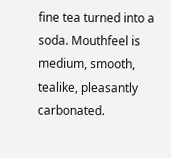fine tea turned into a soda. Mouthfeel is medium, smooth, tealike, pleasantly carbonated.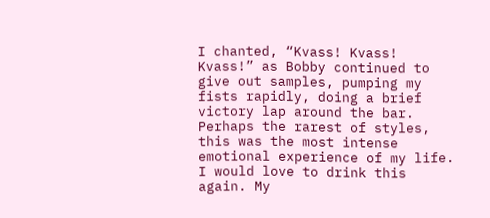I chanted, “Kvass! Kvass! Kvass!” as Bobby continued to give out samples, pumping my fists rapidly, doing a brief victory lap around the bar. Perhaps the rarest of styles, this was the most intense emotional experience of my life. I would love to drink this again. My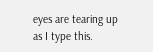eyes are tearing up as I type this.